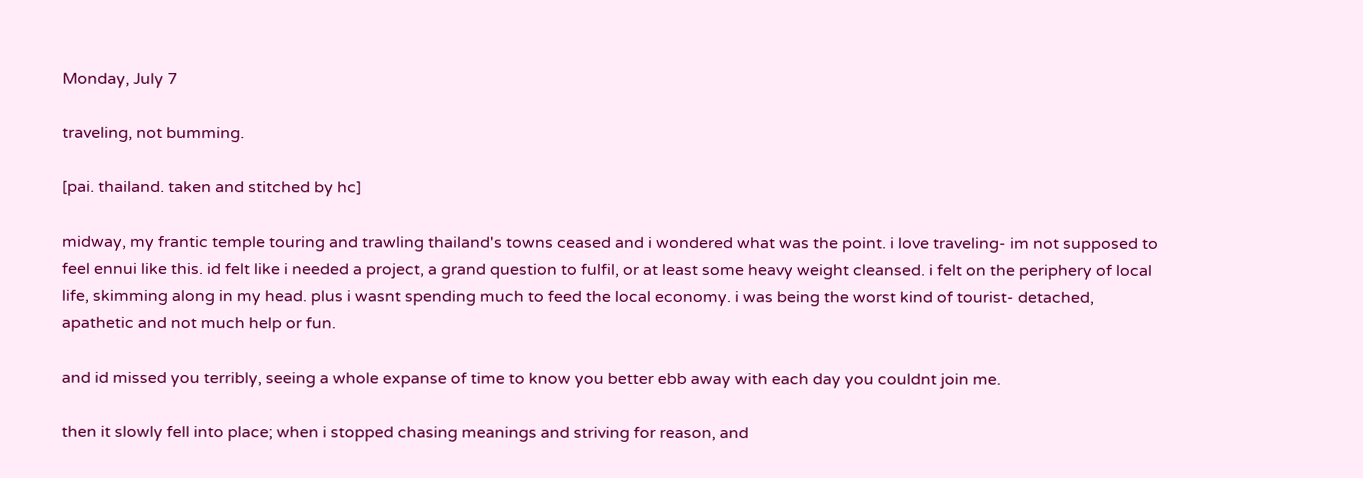Monday, July 7

traveling, not bumming.

[pai. thailand. taken and stitched by hc]

midway, my frantic temple touring and trawling thailand's towns ceased and i wondered what was the point. i love traveling- im not supposed to feel ennui like this. id felt like i needed a project, a grand question to fulfil, or at least some heavy weight cleansed. i felt on the periphery of local life, skimming along in my head. plus i wasnt spending much to feed the local economy. i was being the worst kind of tourist- detached, apathetic and not much help or fun.

and id missed you terribly, seeing a whole expanse of time to know you better ebb away with each day you couldnt join me.

then it slowly fell into place; when i stopped chasing meanings and striving for reason, and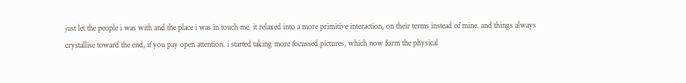just let the people i was with and the place i was in touch me. it relaxed into a more primitive interaction, on their terms instead of mine. and things always crystallise toward the end, if you pay open attention. i started taking more focussed pictures, which now form the physical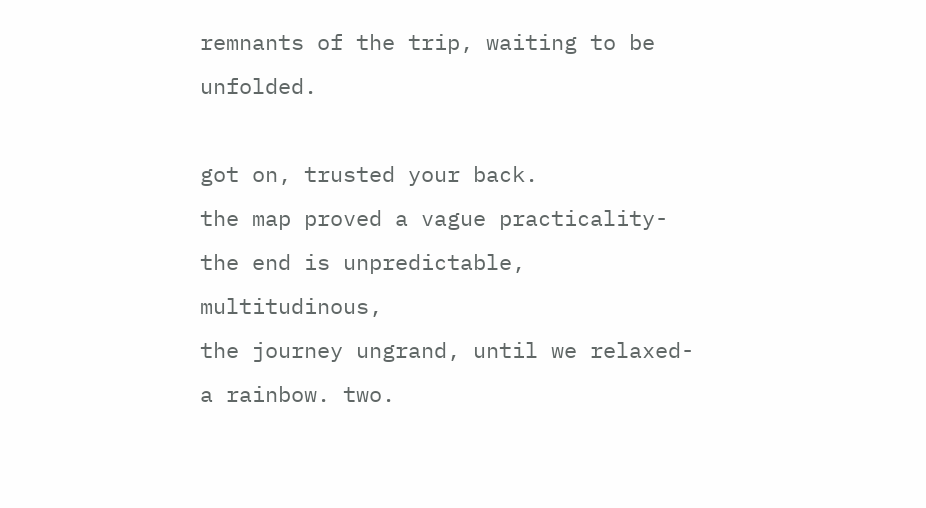remnants of the trip, waiting to be unfolded.

got on, trusted your back.
the map proved a vague practicality-
the end is unpredictable, multitudinous,
the journey ungrand, until we relaxed-
a rainbow. two.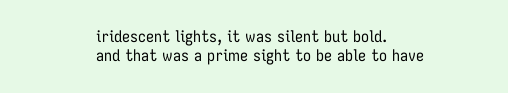iridescent lights, it was silent but bold.
and that was a prime sight to be able to have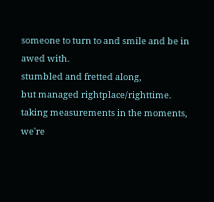someone to turn to and smile and be in awed with.
stumbled and fretted along,
but managed rightplace/righttime.
taking measurements in the moments,
we're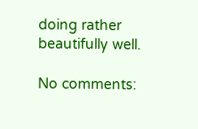doing rather beautifully well.

No comments: